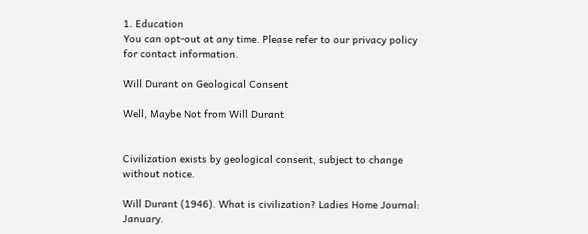1. Education
You can opt-out at any time. Please refer to our privacy policy for contact information.

Will Durant on Geological Consent

Well, Maybe Not from Will Durant


Civilization exists by geological consent, subject to change without notice.

Will Durant (1946). What is civilization? Ladies Home Journal: January.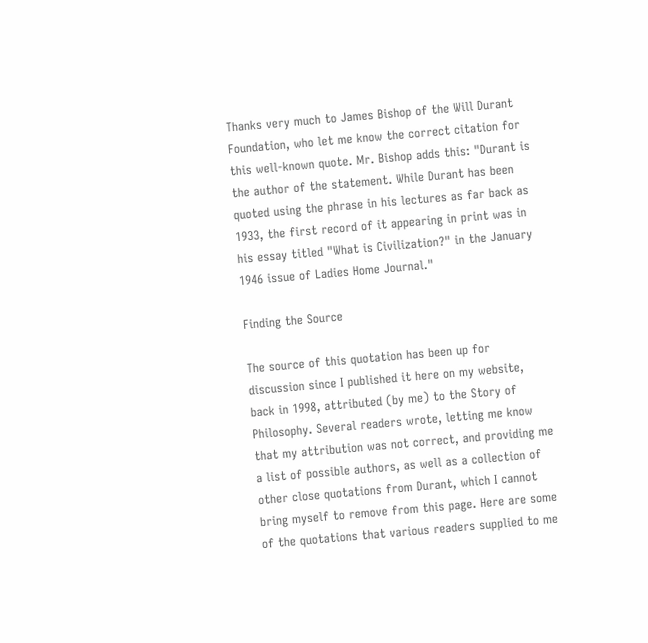Thanks very much to James Bishop of the Will Durant Foundation, who let me know the correct citation for this well-known quote. Mr. Bishop adds this: "Durant is the author of the statement. While Durant has been quoted using the phrase in his lectures as far back as 1933, the first record of it appearing in print was in his essay titled "What is Civilization?" in the January 1946 issue of Ladies Home Journal."

Finding the Source

The source of this quotation has been up for discussion since I published it here on my website, back in 1998, attributed (by me) to the Story of Philosophy. Several readers wrote, letting me know that my attribution was not correct, and providing me a list of possible authors, as well as a collection of other close quotations from Durant, which I cannot bring myself to remove from this page. Here are some of the quotations that various readers supplied to me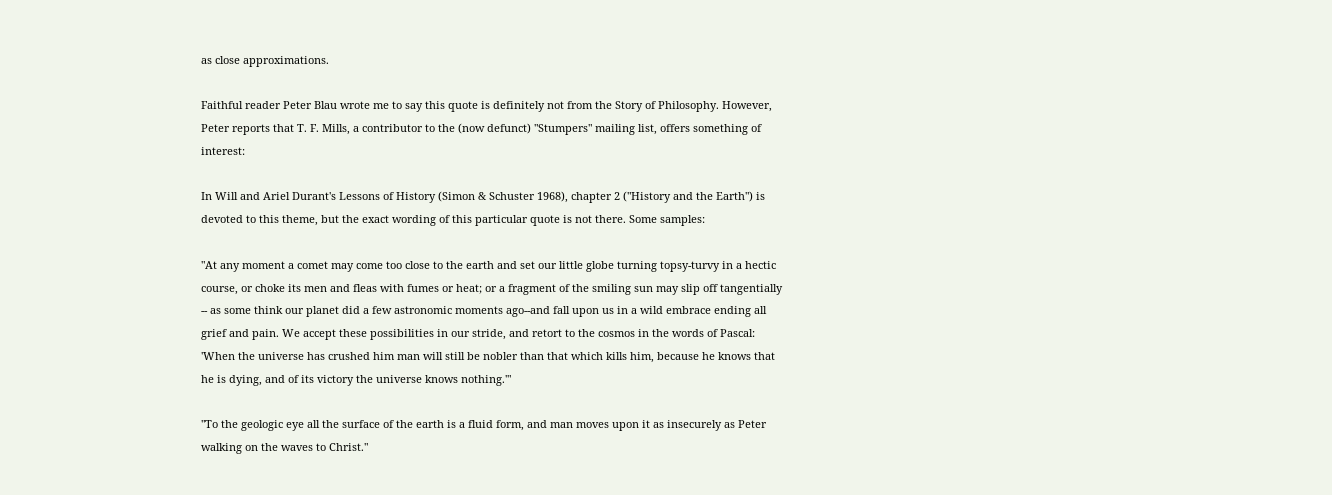as close approximations.

Faithful reader Peter Blau wrote me to say this quote is definitely not from the Story of Philosophy. However, Peter reports that T. F. Mills, a contributor to the (now defunct) "Stumpers" mailing list, offers something of interest:

In Will and Ariel Durant's Lessons of History (Simon & Schuster 1968), chapter 2 ("History and the Earth") is devoted to this theme, but the exact wording of this particular quote is not there. Some samples:

"At any moment a comet may come too close to the earth and set our little globe turning topsy-turvy in a hectic course, or choke its men and fleas with fumes or heat; or a fragment of the smiling sun may slip off tangentially -- as some think our planet did a few astronomic moments ago--and fall upon us in a wild embrace ending all grief and pain. We accept these possibilities in our stride, and retort to the cosmos in the words of Pascal: 'When the universe has crushed him man will still be nobler than that which kills him, because he knows that he is dying, and of its victory the universe knows nothing.'"

"To the geologic eye all the surface of the earth is a fluid form, and man moves upon it as insecurely as Peter walking on the waves to Christ."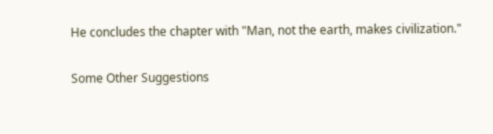He concludes the chapter with "Man, not the earth, makes civilization."

Some Other Suggestions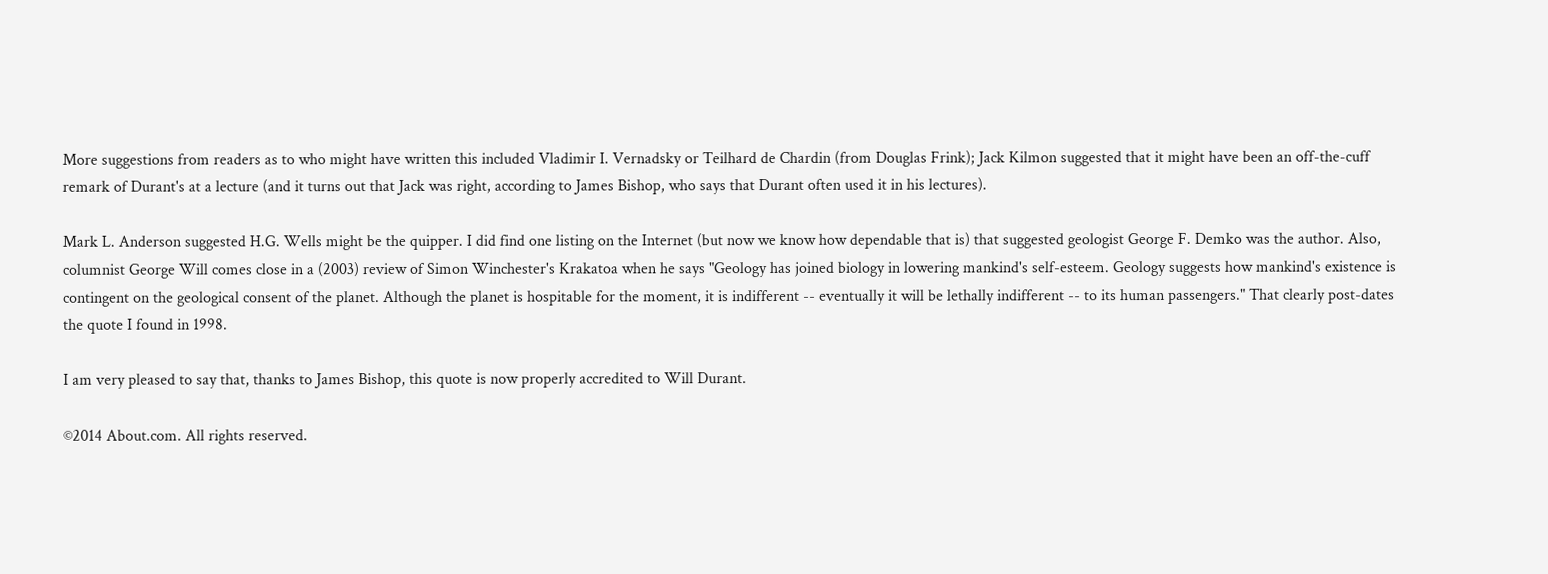More suggestions from readers as to who might have written this included Vladimir I. Vernadsky or Teilhard de Chardin (from Douglas Frink); Jack Kilmon suggested that it might have been an off-the-cuff remark of Durant's at a lecture (and it turns out that Jack was right, according to James Bishop, who says that Durant often used it in his lectures).

Mark L. Anderson suggested H.G. Wells might be the quipper. I did find one listing on the Internet (but now we know how dependable that is) that suggested geologist George F. Demko was the author. Also, columnist George Will comes close in a (2003) review of Simon Winchester's Krakatoa when he says "Geology has joined biology in lowering mankind's self-esteem. Geology suggests how mankind's existence is contingent on the geological consent of the planet. Although the planet is hospitable for the moment, it is indifferent -- eventually it will be lethally indifferent -- to its human passengers." That clearly post-dates the quote I found in 1998.

I am very pleased to say that, thanks to James Bishop, this quote is now properly accredited to Will Durant.

©2014 About.com. All rights reserved.